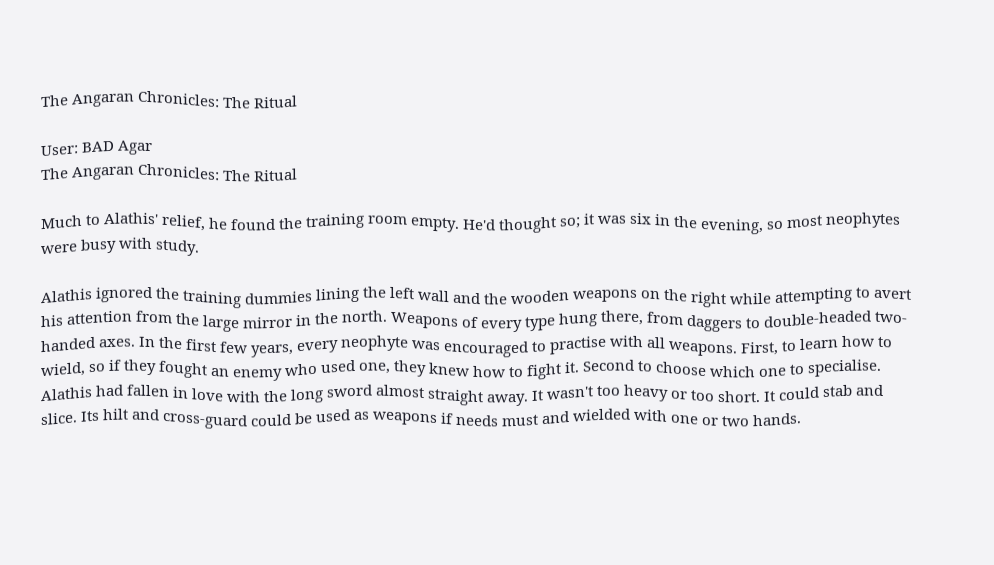The Angaran Chronicles: The Ritual

User: BAD Agar
The Angaran Chronicles: The Ritual

Much to Alathis' relief, he found the training room empty. He'd thought so; it was six in the evening, so most neophytes were busy with study.

Alathis ignored the training dummies lining the left wall and the wooden weapons on the right while attempting to avert his attention from the large mirror in the north. Weapons of every type hung there, from daggers to double-headed two-handed axes. In the first few years, every neophyte was encouraged to practise with all weapons. First, to learn how to wield, so if they fought an enemy who used one, they knew how to fight it. Second to choose which one to specialise. Alathis had fallen in love with the long sword almost straight away. It wasn't too heavy or too short. It could stab and slice. Its hilt and cross-guard could be used as weapons if needs must and wielded with one or two hands.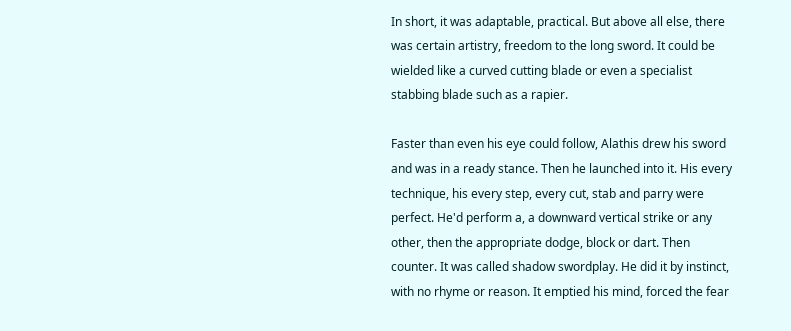In short, it was adaptable, practical. But above all else, there was certain artistry, freedom to the long sword. It could be wielded like a curved cutting blade or even a specialist stabbing blade such as a rapier.

Faster than even his eye could follow, Alathis drew his sword and was in a ready stance. Then he launched into it. His every technique, his every step, every cut, stab and parry were perfect. He'd perform a, a downward vertical strike or any other, then the appropriate dodge, block or dart. Then counter. It was called shadow swordplay. He did it by instinct, with no rhyme or reason. It emptied his mind, forced the fear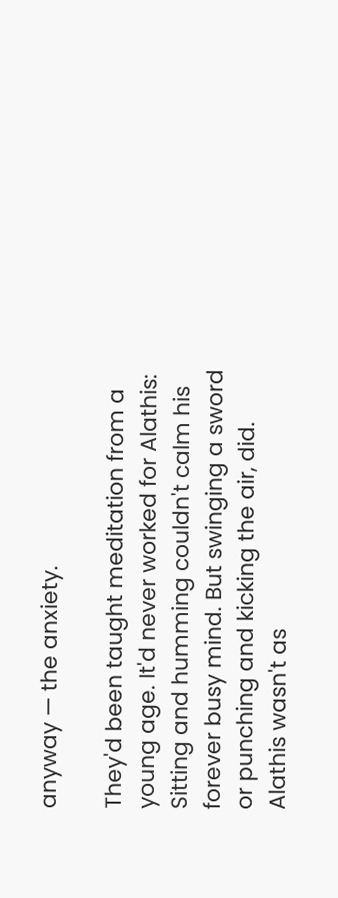anyway — the anxiety.

They'd been taught meditation from a young age. It'd never worked for Alathis: Sitting and humming couldn't calm his forever busy mind. But swinging a sword or punching and kicking the air, did. Alathis wasn't as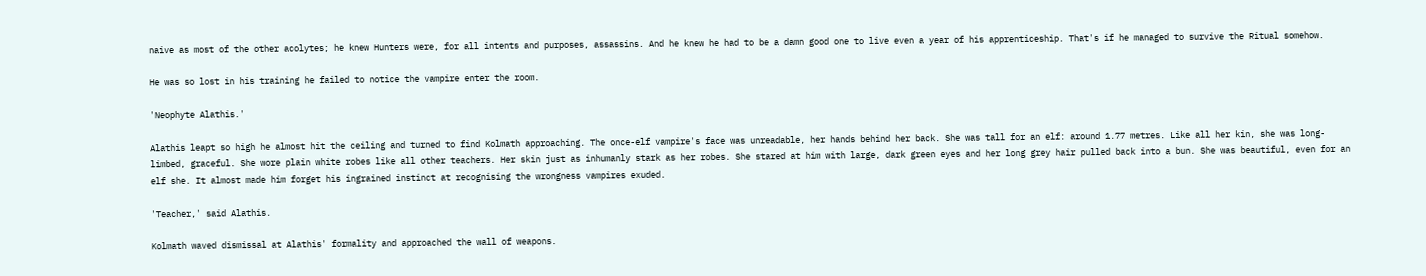naive as most of the other acolytes; he knew Hunters were, for all intents and purposes, assassins. And he knew he had to be a damn good one to live even a year of his apprenticeship. That's if he managed to survive the Ritual somehow.

He was so lost in his training he failed to notice the vampire enter the room.

'Neophyte Alathis.'

Alathis leapt so high he almost hit the ceiling and turned to find Kolmath approaching. The once-elf vampire's face was unreadable, her hands behind her back. She was tall for an elf: around 1.77 metres. Like all her kin, she was long-limbed, graceful. She wore plain white robes like all other teachers. Her skin just as inhumanly stark as her robes. She stared at him with large, dark green eyes and her long grey hair pulled back into a bun. She was beautiful, even for an elf she. It almost made him forget his ingrained instinct at recognising the wrongness vampires exuded.

'Teacher,' said Alathis.

Kolmath waved dismissal at Alathis' formality and approached the wall of weapons.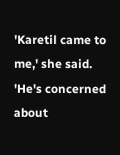'Karetil came to me,' she said. 'He's concerned about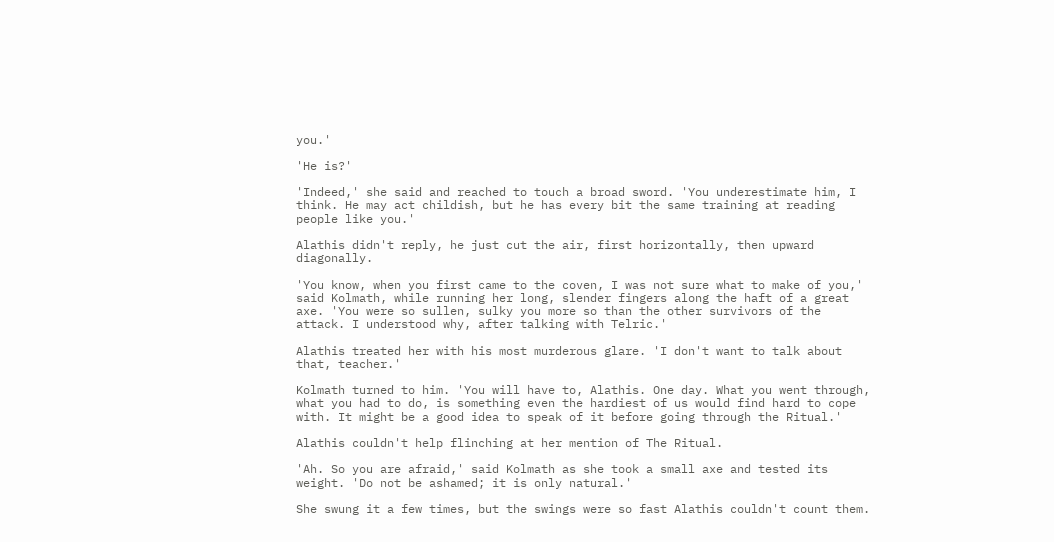you.'

'He is?'

'Indeed,' she said and reached to touch a broad sword. 'You underestimate him, I think. He may act childish, but he has every bit the same training at reading people like you.'

Alathis didn't reply, he just cut the air, first horizontally, then upward diagonally.

'You know, when you first came to the coven, I was not sure what to make of you,' said Kolmath, while running her long, slender fingers along the haft of a great axe. 'You were so sullen, sulky you more so than the other survivors of the attack. I understood why, after talking with Telric.'

Alathis treated her with his most murderous glare. 'I don't want to talk about that, teacher.'

Kolmath turned to him. 'You will have to, Alathis. One day. What you went through, what you had to do, is something even the hardiest of us would find hard to cope with. It might be a good idea to speak of it before going through the Ritual.'

Alathis couldn't help flinching at her mention of The Ritual.

'Ah. So you are afraid,' said Kolmath as she took a small axe and tested its weight. 'Do not be ashamed; it is only natural.'

She swung it a few times, but the swings were so fast Alathis couldn't count them.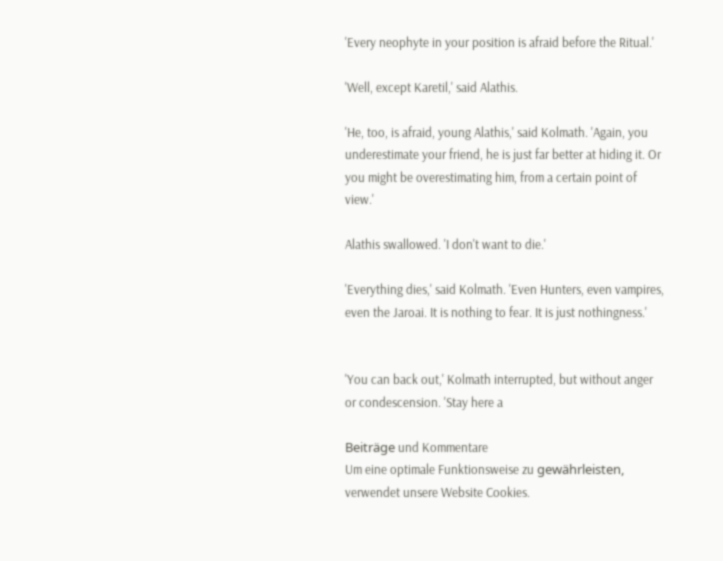'Every neophyte in your position is afraid before the Ritual.'

'Well, except Karetil,' said Alathis.

'He, too, is afraid, young Alathis,' said Kolmath. 'Again, you underestimate your friend, he is just far better at hiding it. Or you might be overestimating him, from a certain point of view.'

Alathis swallowed. 'I don't want to die.'

'Everything dies,' said Kolmath. 'Even Hunters, even vampires, even the Jaroai. It is nothing to fear. It is just nothingness.'


'You can back out,' Kolmath interrupted, but without anger or condescension. 'Stay here a

Beiträge und Kommentare
Um eine optimale Funktionsweise zu gewährleisten, verwendet unsere Website Cookies.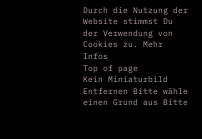Durch die Nutzung der Website stimmst Du der Verwendung von Cookies zu. Mehr Infos
Top of page
Kein Miniaturbild Entfernen Bitte wähle einen Grund aus Bitte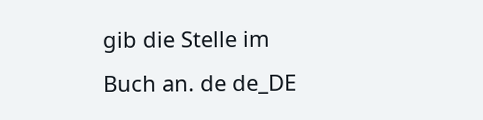gib die Stelle im Buch an. de de_DE